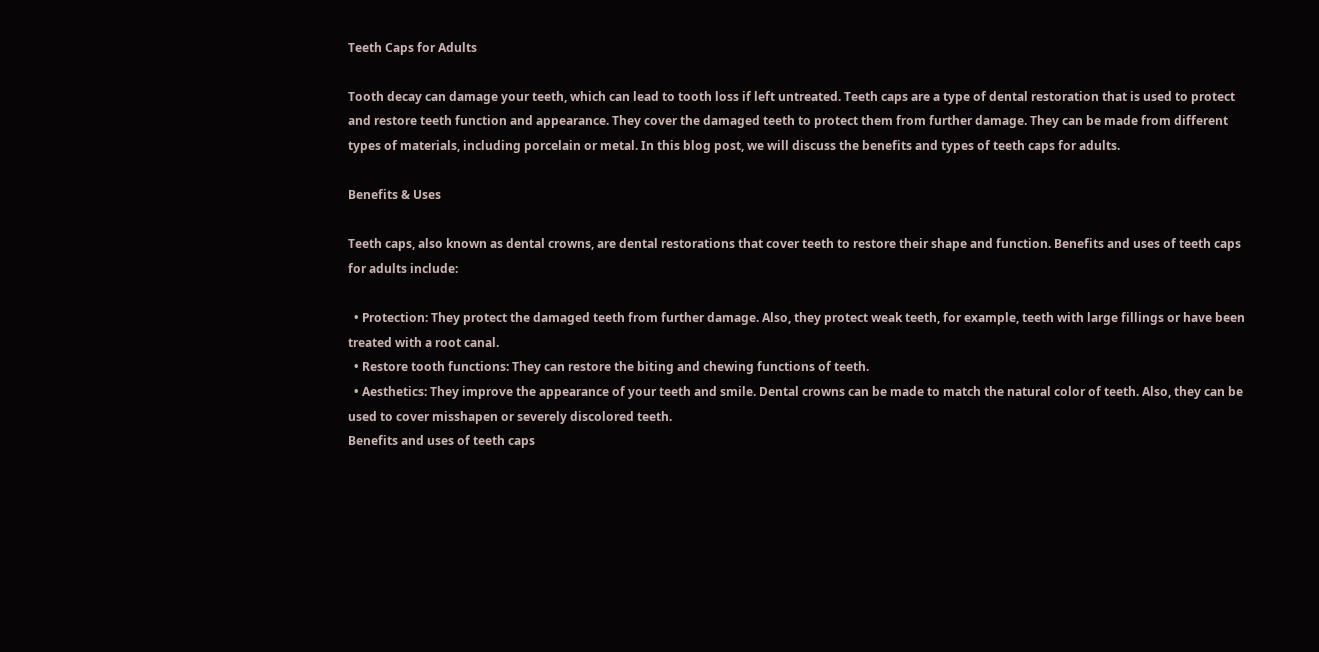Teeth Caps for Adults

Tooth decay can damage your teeth, which can lead to tooth loss if left untreated. Teeth caps are a type of dental restoration that is used to protect and restore teeth function and appearance. They cover the damaged teeth to protect them from further damage. They can be made from different types of materials, including porcelain or metal. In this blog post, we will discuss the benefits and types of teeth caps for adults.

Benefits & Uses

Teeth caps, also known as dental crowns, are dental restorations that cover teeth to restore their shape and function. Benefits and uses of teeth caps for adults include:

  • Protection: They protect the damaged teeth from further damage. Also, they protect weak teeth, for example, teeth with large fillings or have been treated with a root canal.
  • Restore tooth functions: They can restore the biting and chewing functions of teeth.
  • Aesthetics: They improve the appearance of your teeth and smile. Dental crowns can be made to match the natural color of teeth. Also, they can be used to cover misshapen or severely discolored teeth.
Benefits and uses of teeth caps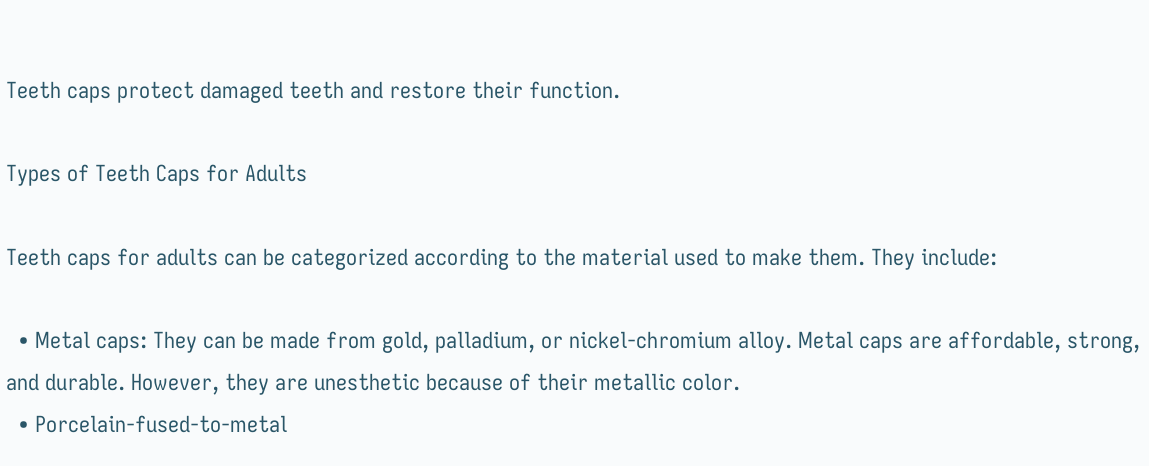Teeth caps protect damaged teeth and restore their function.

Types of Teeth Caps for Adults

Teeth caps for adults can be categorized according to the material used to make them. They include:

  • Metal caps: They can be made from gold, palladium, or nickel-chromium alloy. Metal caps are affordable, strong, and durable. However, they are unesthetic because of their metallic color.
  • Porcelain-fused-to-metal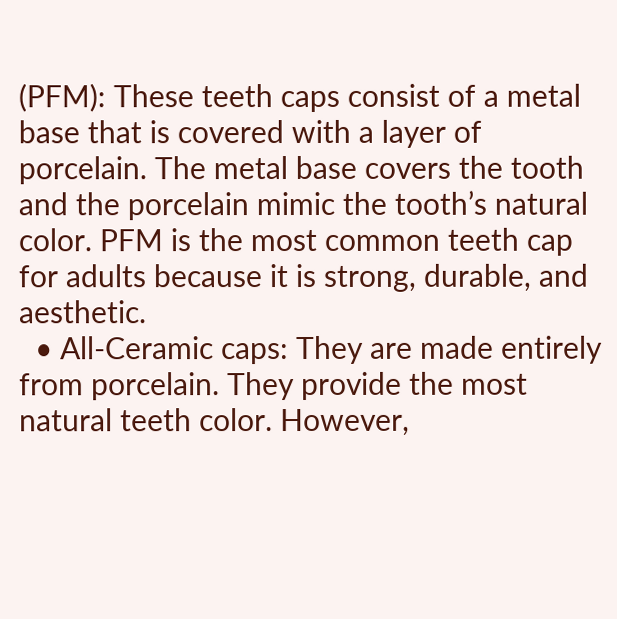(PFM): These teeth caps consist of a metal base that is covered with a layer of porcelain. The metal base covers the tooth and the porcelain mimic the tooth’s natural color. PFM is the most common teeth cap for adults because it is strong, durable, and aesthetic.
  • All-Ceramic caps: They are made entirely from porcelain. They provide the most natural teeth color. However,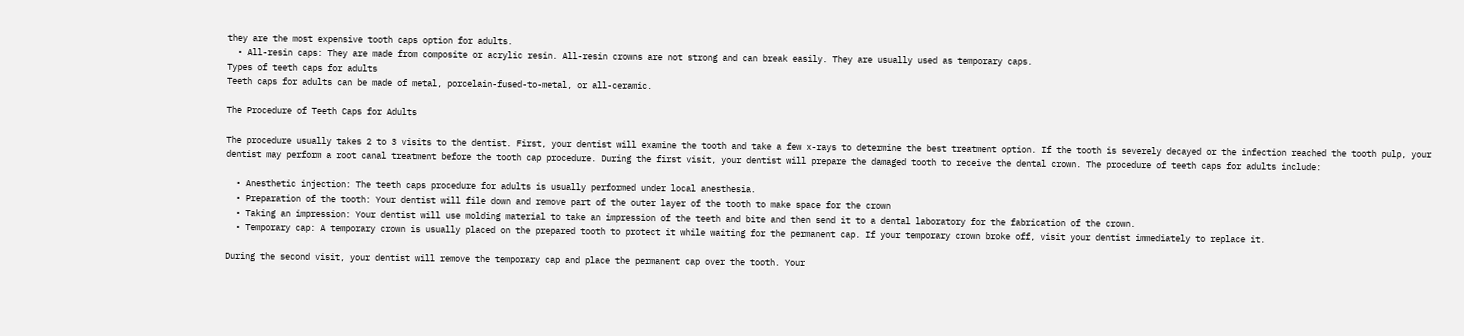they are the most expensive tooth caps option for adults.
  • All-resin caps: They are made from composite or acrylic resin. All-resin crowns are not strong and can break easily. They are usually used as temporary caps.
Types of teeth caps for adults
Teeth caps for adults can be made of metal, porcelain-fused-to-metal, or all-ceramic.

The Procedure of Teeth Caps for Adults

The procedure usually takes 2 to 3 visits to the dentist. First, your dentist will examine the tooth and take a few x-rays to determine the best treatment option. If the tooth is severely decayed or the infection reached the tooth pulp, your dentist may perform a root canal treatment before the tooth cap procedure. During the first visit, your dentist will prepare the damaged tooth to receive the dental crown. The procedure of teeth caps for adults include:

  • Anesthetic injection: The teeth caps procedure for adults is usually performed under local anesthesia.
  • Preparation of the tooth: Your dentist will file down and remove part of the outer layer of the tooth to make space for the crown
  • Taking an impression: Your dentist will use molding material to take an impression of the teeth and bite and then send it to a dental laboratory for the fabrication of the crown.
  • Temporary cap: A temporary crown is usually placed on the prepared tooth to protect it while waiting for the permanent cap. If your temporary crown broke off, visit your dentist immediately to replace it.

During the second visit, your dentist will remove the temporary cap and place the permanent cap over the tooth. Your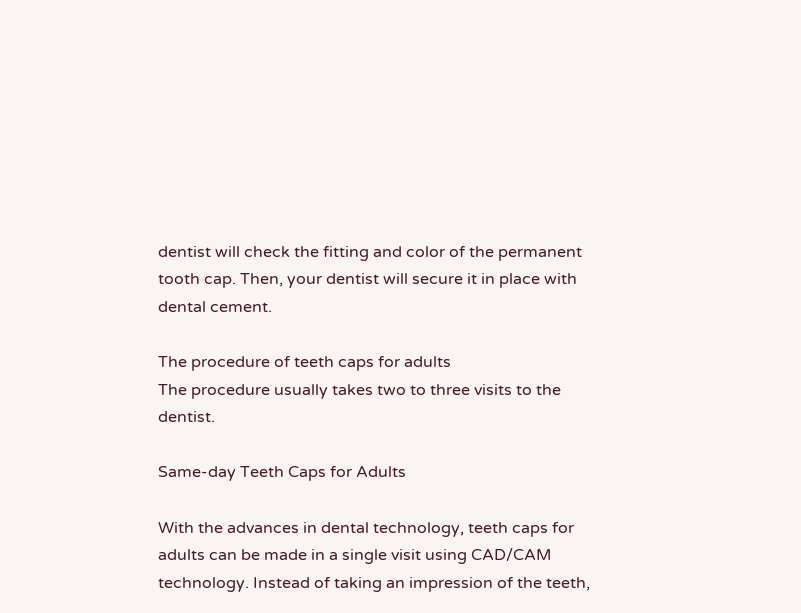dentist will check the fitting and color of the permanent tooth cap. Then, your dentist will secure it in place with dental cement.

The procedure of teeth caps for adults
The procedure usually takes two to three visits to the dentist.

Same-day Teeth Caps for Adults

With the advances in dental technology, teeth caps for adults can be made in a single visit using CAD/CAM technology. Instead of taking an impression of the teeth,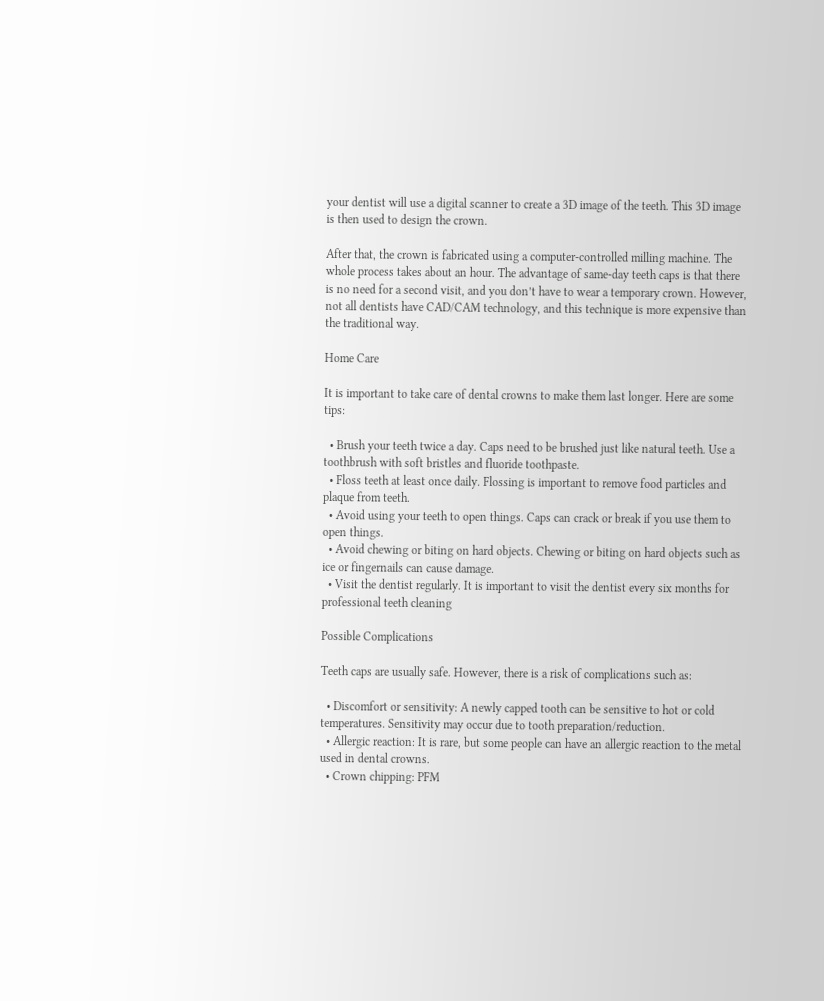your dentist will use a digital scanner to create a 3D image of the teeth. This 3D image is then used to design the crown.

After that, the crown is fabricated using a computer-controlled milling machine. The whole process takes about an hour. The advantage of same-day teeth caps is that there is no need for a second visit, and you don’t have to wear a temporary crown. However, not all dentists have CAD/CAM technology, and this technique is more expensive than the traditional way.

Home Care

It is important to take care of dental crowns to make them last longer. Here are some tips:

  • Brush your teeth twice a day. Caps need to be brushed just like natural teeth. Use a toothbrush with soft bristles and fluoride toothpaste.
  • Floss teeth at least once daily. Flossing is important to remove food particles and plaque from teeth.
  • Avoid using your teeth to open things. Caps can crack or break if you use them to open things.
  • Avoid chewing or biting on hard objects. Chewing or biting on hard objects such as ice or fingernails can cause damage.
  • Visit the dentist regularly. It is important to visit the dentist every six months for professional teeth cleaning

Possible Complications

Teeth caps are usually safe. However, there is a risk of complications such as:

  • Discomfort or sensitivity: A newly capped tooth can be sensitive to hot or cold temperatures. Sensitivity may occur due to tooth preparation/reduction.
  • Allergic reaction: It is rare, but some people can have an allergic reaction to the metal used in dental crowns.
  • Crown chipping: PFM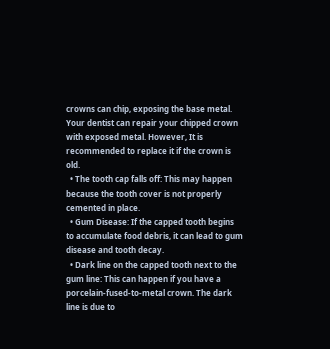crowns can chip, exposing the base metal. Your dentist can repair your chipped crown with exposed metal. However, It is recommended to replace it if the crown is old.
  • The tooth cap falls off: This may happen because the tooth cover is not properly cemented in place.
  • Gum Disease: If the capped tooth begins to accumulate food debris, it can lead to gum disease and tooth decay.
  • Dark line on the capped tooth next to the gum line: This can happen if you have a porcelain-fused-to-metal crown. The dark line is due to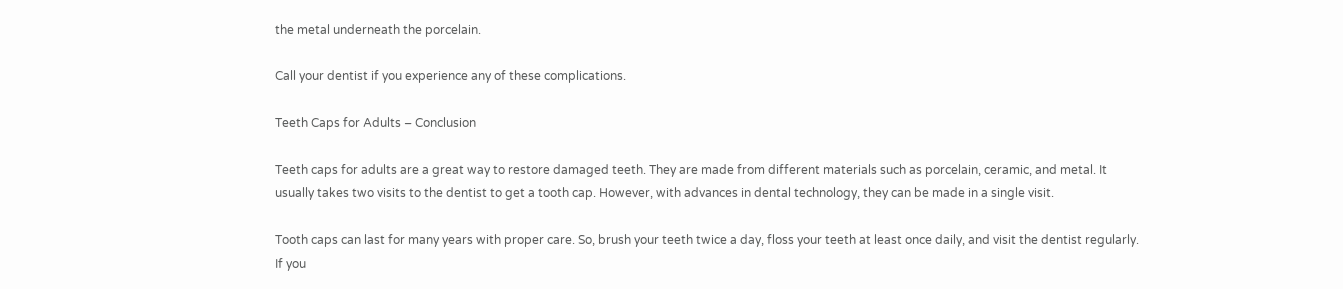the metal underneath the porcelain.

Call your dentist if you experience any of these complications.

Teeth Caps for Adults – Conclusion

Teeth caps for adults are a great way to restore damaged teeth. They are made from different materials such as porcelain, ceramic, and metal. It usually takes two visits to the dentist to get a tooth cap. However, with advances in dental technology, they can be made in a single visit.

Tooth caps can last for many years with proper care. So, brush your teeth twice a day, floss your teeth at least once daily, and visit the dentist regularly. If you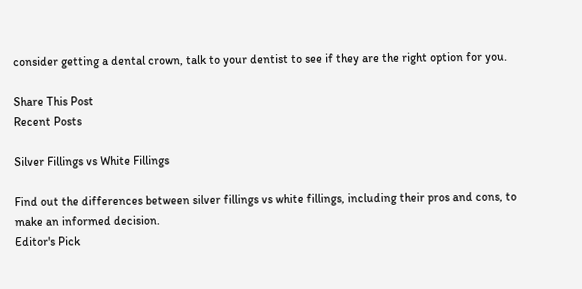consider getting a dental crown, talk to your dentist to see if they are the right option for you.

Share This Post
Recent Posts

Silver Fillings vs White Fillings

Find out the differences between silver fillings vs white fillings, including their pros and cons, to make an informed decision.
Editor's Pick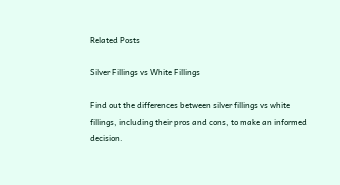Related Posts

Silver Fillings vs White Fillings

Find out the differences between silver fillings vs white fillings, including their pros and cons, to make an informed decision.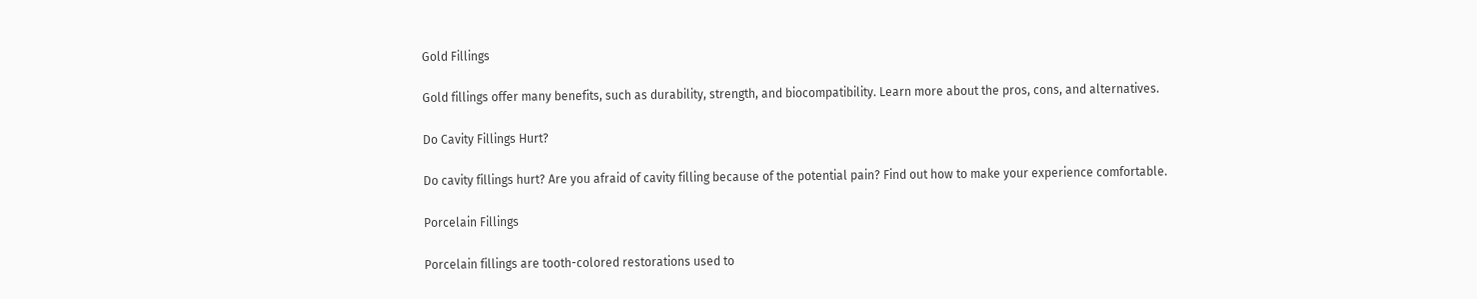Gold Fillings

Gold fillings offer many benefits, such as durability, strength, and biocompatibility. Learn more about the pros, cons, and alternatives.

Do Cavity Fillings Hurt?

Do cavity fillings hurt? Are you afraid of cavity filling because of the potential pain? Find out how to make your experience comfortable.

Porcelain Fillings

Porcelain fillings are tooth-colored restorations used to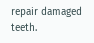repair damaged teeth.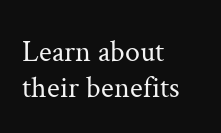Learn about their benefits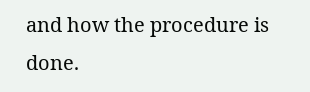and how the procedure is done.